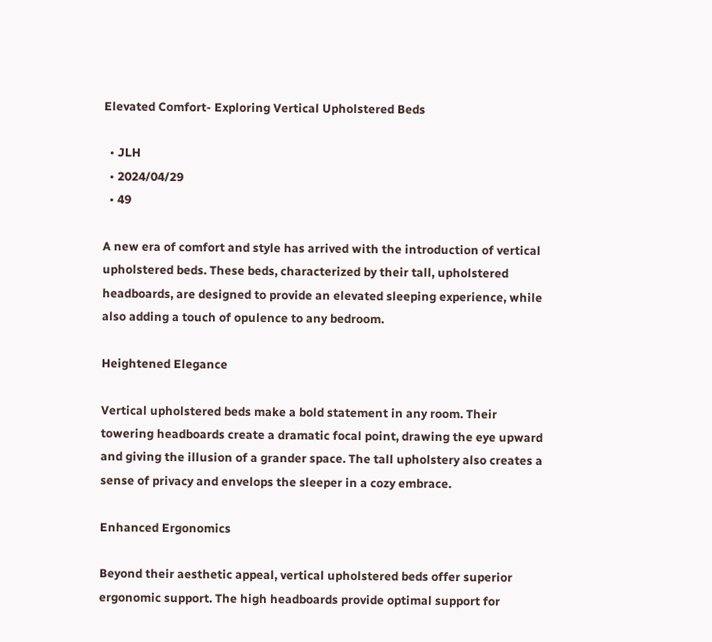Elevated Comfort- Exploring Vertical Upholstered Beds

  • JLH
  • 2024/04/29
  • 49

A new era of comfort and style has arrived with the introduction of vertical upholstered beds. These beds, characterized by their tall, upholstered headboards, are designed to provide an elevated sleeping experience, while also adding a touch of opulence to any bedroom.

Heightened Elegance

Vertical upholstered beds make a bold statement in any room. Their towering headboards create a dramatic focal point, drawing the eye upward and giving the illusion of a grander space. The tall upholstery also creates a sense of privacy and envelops the sleeper in a cozy embrace.

Enhanced Ergonomics

Beyond their aesthetic appeal, vertical upholstered beds offer superior ergonomic support. The high headboards provide optimal support for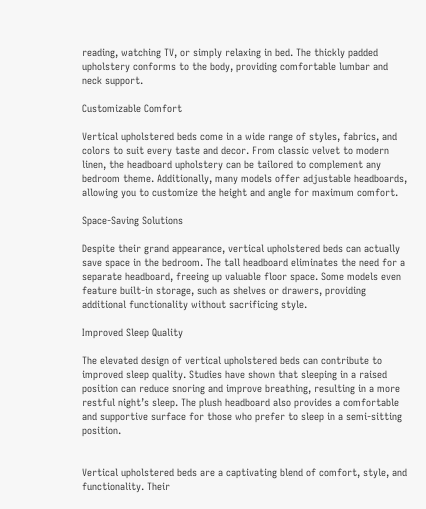reading, watching TV, or simply relaxing in bed. The thickly padded upholstery conforms to the body, providing comfortable lumbar and neck support.

Customizable Comfort

Vertical upholstered beds come in a wide range of styles, fabrics, and colors to suit every taste and decor. From classic velvet to modern linen, the headboard upholstery can be tailored to complement any bedroom theme. Additionally, many models offer adjustable headboards, allowing you to customize the height and angle for maximum comfort.

Space-Saving Solutions

Despite their grand appearance, vertical upholstered beds can actually save space in the bedroom. The tall headboard eliminates the need for a separate headboard, freeing up valuable floor space. Some models even feature built-in storage, such as shelves or drawers, providing additional functionality without sacrificing style.

Improved Sleep Quality

The elevated design of vertical upholstered beds can contribute to improved sleep quality. Studies have shown that sleeping in a raised position can reduce snoring and improve breathing, resulting in a more restful night’s sleep. The plush headboard also provides a comfortable and supportive surface for those who prefer to sleep in a semi-sitting position.


Vertical upholstered beds are a captivating blend of comfort, style, and functionality. Their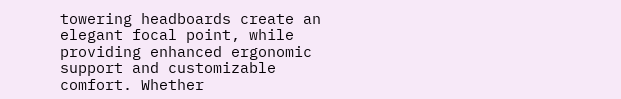towering headboards create an elegant focal point, while providing enhanced ergonomic support and customizable comfort. Whether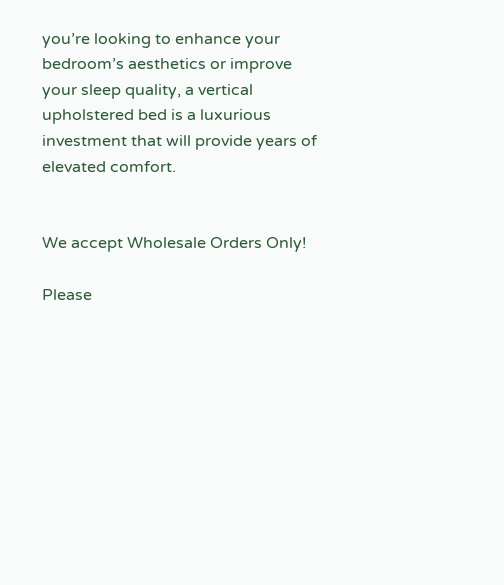you’re looking to enhance your bedroom’s aesthetics or improve your sleep quality, a vertical upholstered bed is a luxurious investment that will provide years of elevated comfort.


We accept Wholesale Orders Only!

Please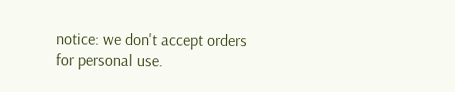notice: we don't accept orders for personal use.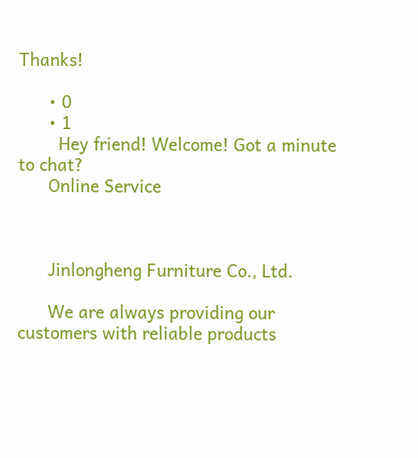Thanks!

      • 0
      • 1
        Hey friend! Welcome! Got a minute to chat?
      Online Service



      Jinlongheng Furniture Co., Ltd.

      We are always providing our customers with reliable products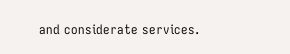and considerate services.